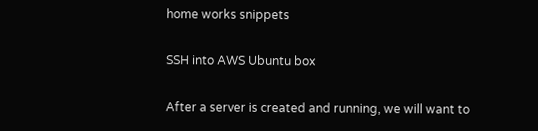home works snippets

SSH into AWS Ubuntu box

After a server is created and running, we will want to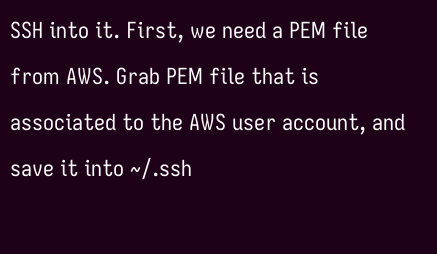SSH into it. First, we need a PEM file from AWS. Grab PEM file that is associated to the AWS user account, and save it into ~/.ssh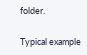folder.

Typical example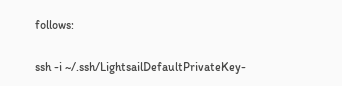follows:

ssh -i ~/.ssh/LightsailDefaultPrivateKey-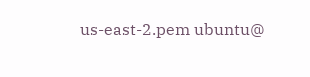us-east-2.pem ubuntu@